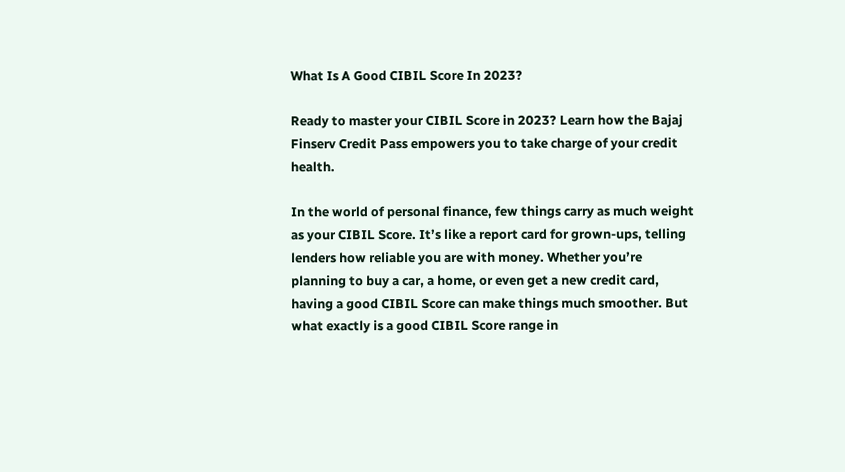What Is A Good CIBIL Score In 2023?

Ready to master your CIBIL Score in 2023? Learn how the Bajaj Finserv Credit Pass empowers you to take charge of your credit health.

In the world of personal finance, few things carry as much weight as your CIBIL Score. It’s like a report card for grown-ups, telling lenders how reliable you are with money. Whether you’re planning to buy a car, a home, or even get a new credit card, having a good CIBIL Score can make things much smoother. But what exactly is a good CIBIL Score range in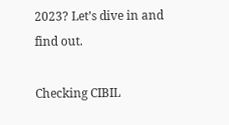2023? Let’s dive in and find out.

Checking CIBIL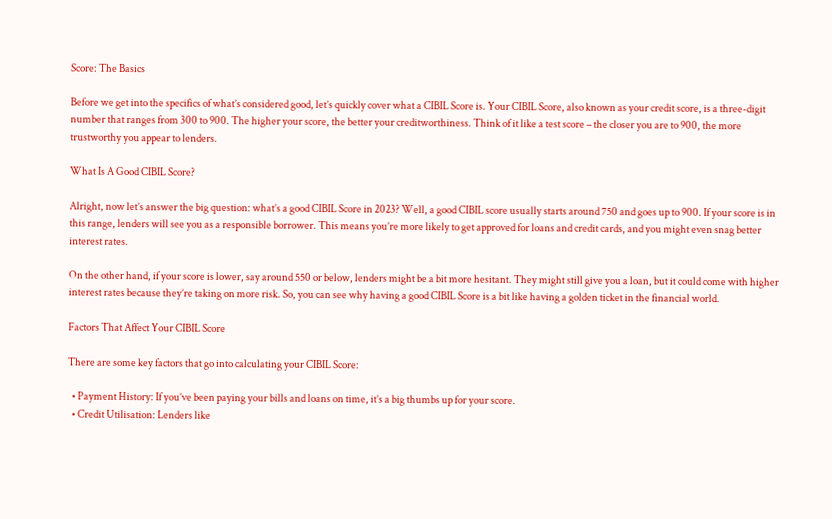Score: The Basics

Before we get into the specifics of what’s considered good, let’s quickly cover what a CIBIL Score is. Your CIBIL Score, also known as your credit score, is a three-digit number that ranges from 300 to 900. The higher your score, the better your creditworthiness. Think of it like a test score – the closer you are to 900, the more trustworthy you appear to lenders.

What Is A Good CIBIL Score?

Alright, now let’s answer the big question: what’s a good CIBIL Score in 2023? Well, a good CIBIL score usually starts around 750 and goes up to 900. If your score is in this range, lenders will see you as a responsible borrower. This means you’re more likely to get approved for loans and credit cards, and you might even snag better interest rates.

On the other hand, if your score is lower, say around 550 or below, lenders might be a bit more hesitant. They might still give you a loan, but it could come with higher interest rates because they’re taking on more risk. So, you can see why having a good CIBIL Score is a bit like having a golden ticket in the financial world.

Factors That Affect Your CIBIL Score

There are some key factors that go into calculating your CIBIL Score:

  • Payment History: If you’ve been paying your bills and loans on time, it’s a big thumbs up for your score.
  • Credit Utilisation: Lenders like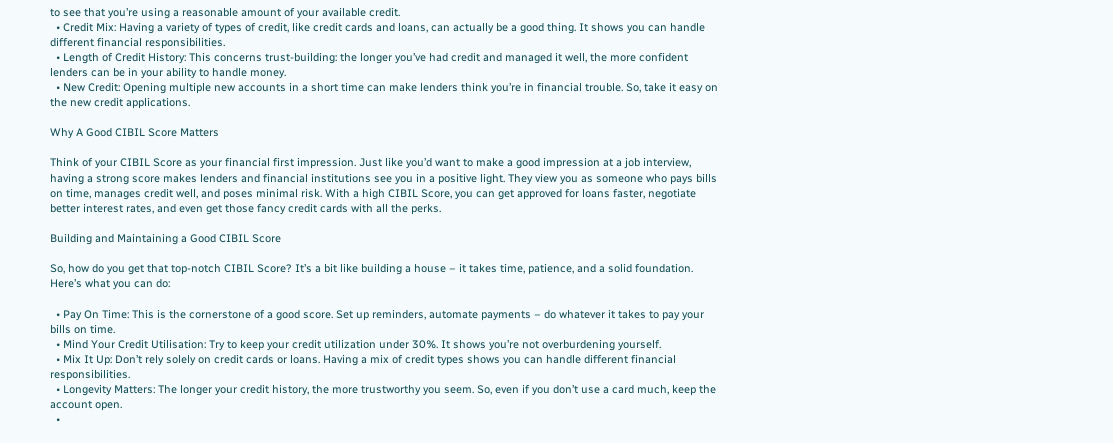to see that you’re using a reasonable amount of your available credit.
  • Credit Mix: Having a variety of types of credit, like credit cards and loans, can actually be a good thing. It shows you can handle different financial responsibilities.
  • Length of Credit History: This concerns trust-building: the longer you’ve had credit and managed it well, the more confident lenders can be in your ability to handle money.
  • New Credit: Opening multiple new accounts in a short time can make lenders think you’re in financial trouble. So, take it easy on the new credit applications.

Why A Good CIBIL Score Matters

Think of your CIBIL Score as your financial first impression. Just like you’d want to make a good impression at a job interview, having a strong score makes lenders and financial institutions see you in a positive light. They view you as someone who pays bills on time, manages credit well, and poses minimal risk. With a high CIBIL Score, you can get approved for loans faster, negotiate better interest rates, and even get those fancy credit cards with all the perks.

Building and Maintaining a Good CIBIL Score

So, how do you get that top-notch CIBIL Score? It’s a bit like building a house – it takes time, patience, and a solid foundation. Here’s what you can do:

  • Pay On Time: This is the cornerstone of a good score. Set up reminders, automate payments – do whatever it takes to pay your bills on time.
  • Mind Your Credit Utilisation: Try to keep your credit utilization under 30%. It shows you’re not overburdening yourself.
  • Mix It Up: Don’t rely solely on credit cards or loans. Having a mix of credit types shows you can handle different financial responsibilities.
  • Longevity Matters: The longer your credit history, the more trustworthy you seem. So, even if you don’t use a card much, keep the account open.
  •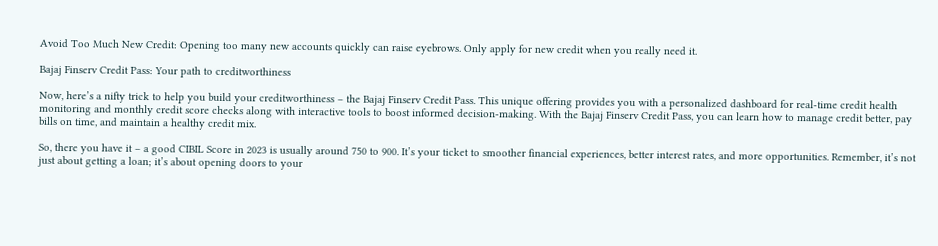Avoid Too Much New Credit: Opening too many new accounts quickly can raise eyebrows. Only apply for new credit when you really need it.

Bajaj Finserv Credit Pass: Your path to creditworthiness

Now, here’s a nifty trick to help you build your creditworthiness – the Bajaj Finserv Credit Pass. This unique offering provides you with a personalized dashboard for real-time credit health monitoring and monthly credit score checks along with interactive tools to boost informed decision-making. With the Bajaj Finserv Credit Pass, you can learn how to manage credit better, pay bills on time, and maintain a healthy credit mix.

So, there you have it – a good CIBIL Score in 2023 is usually around 750 to 900. It’s your ticket to smoother financial experiences, better interest rates, and more opportunities. Remember, it’s not just about getting a loan; it’s about opening doors to your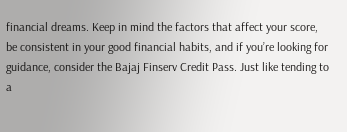financial dreams. Keep in mind the factors that affect your score, be consistent in your good financial habits, and if you’re looking for guidance, consider the Bajaj Finserv Credit Pass. Just like tending to a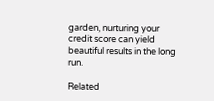garden, nurturing your credit score can yield beautiful results in the long run.

Related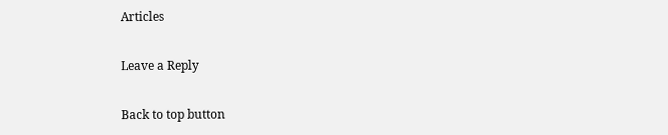Articles

Leave a Reply

Back to top button